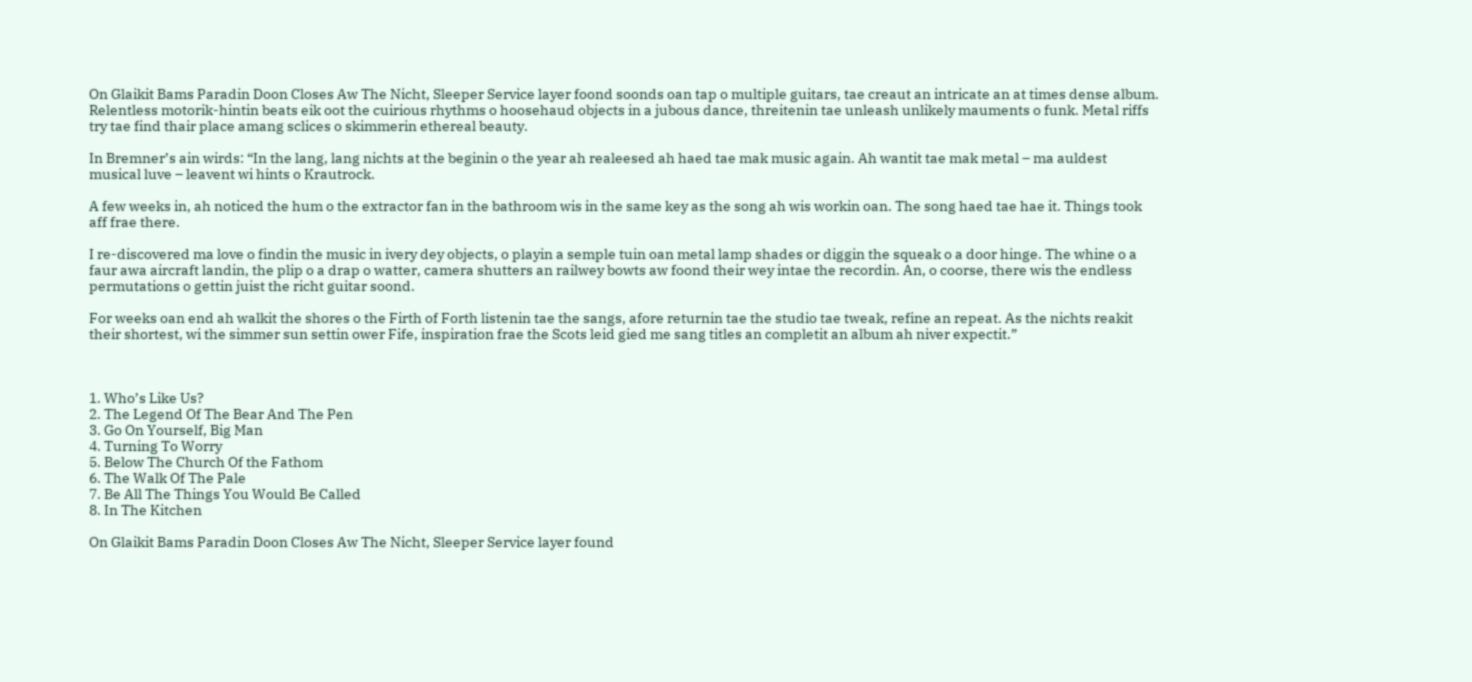On Glaikit Bams Paradin Doon Closes Aw The Nicht, Sleeper Service layer foond soonds oan tap o multiple guitars, tae creaut an intricate an at times dense album. Relentless motorik-hintin beats eik oot the cuirious rhythms o hoosehaud objects in a jubous dance, threitenin tae unleash unlikely mauments o funk. Metal riffs try tae find thair place amang sclices o skimmerin ethereal beauty.

In Bremner’s ain wirds: “In the lang, lang nichts at the beginin o the year ah realeesed ah haed tae mak music again. Ah wantit tae mak metal – ma auldest musical luve – leavent wi hints o Krautrock.

A few weeks in, ah noticed the hum o the extractor fan in the bathroom wis in the same key as the song ah wis workin oan. The song haed tae hae it. Things took aff frae there.

I re-discovered ma love o findin the music in ivery dey objects, o playin a semple tuin oan metal lamp shades or diggin the squeak o a door hinge. The whine o a faur awa aircraft landin, the plip o a drap o watter, camera shutters an railwey bowts aw foond their wey intae the recordin. An, o coorse, there wis the endless permutations o gettin juist the richt guitar soond.

For weeks oan end ah walkit the shores o the Firth of Forth listenin tae the sangs, afore returnin tae the studio tae tweak, refine an repeat. As the nichts reakit their shortest, wi the simmer sun settin ower Fife, inspiration frae the Scots leid gied me sang titles an completit an album ah niver expectit.”



1. Who’s Like Us?
2. The Legend Of The Bear And The Pen
3. Go On Yourself, Big Man
4. Turning To Worry
5. Below The Church Of the Fathom
6. The Walk Of The Pale
7. Be All The Things You Would Be Called
8. In The Kitchen

On Glaikit Bams Paradin Doon Closes Aw The Nicht, Sleeper Service layer found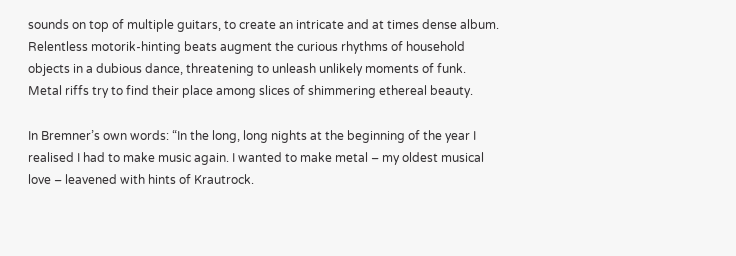sounds on top of multiple guitars, to create an intricate and at times dense album. Relentless motorik-hinting beats augment the curious rhythms of household objects in a dubious dance, threatening to unleash unlikely moments of funk. Metal riffs try to find their place among slices of shimmering ethereal beauty.

In Bremner’s own words: “In the long, long nights at the beginning of the year I realised I had to make music again. I wanted to make metal – my oldest musical love – leavened with hints of Krautrock.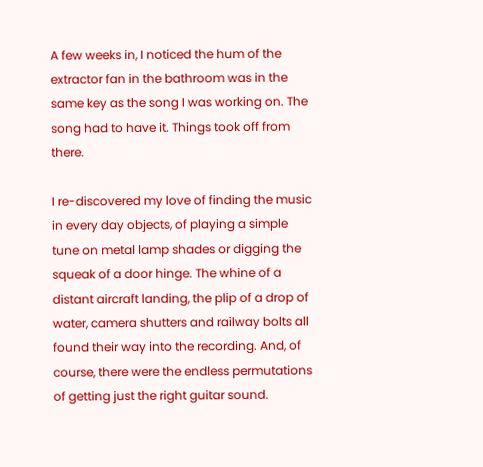A few weeks in, I noticed the hum of the extractor fan in the bathroom was in the same key as the song I was working on. The song had to have it. Things took off from there.

I re-discovered my love of finding the music in every day objects, of playing a simple tune on metal lamp shades or digging the squeak of a door hinge. The whine of a distant aircraft landing, the plip of a drop of water, camera shutters and railway bolts all found their way into the recording. And, of course, there were the endless permutations of getting just the right guitar sound.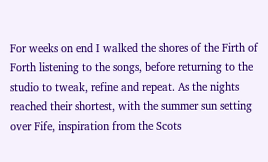For weeks on end I walked the shores of the Firth of Forth listening to the songs, before returning to the studio to tweak, refine and repeat. As the nights reached their shortest, with the summer sun setting over Fife, inspiration from the Scots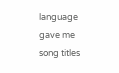language gave me song titles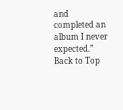and completed an album I never expected.”
Back to Top